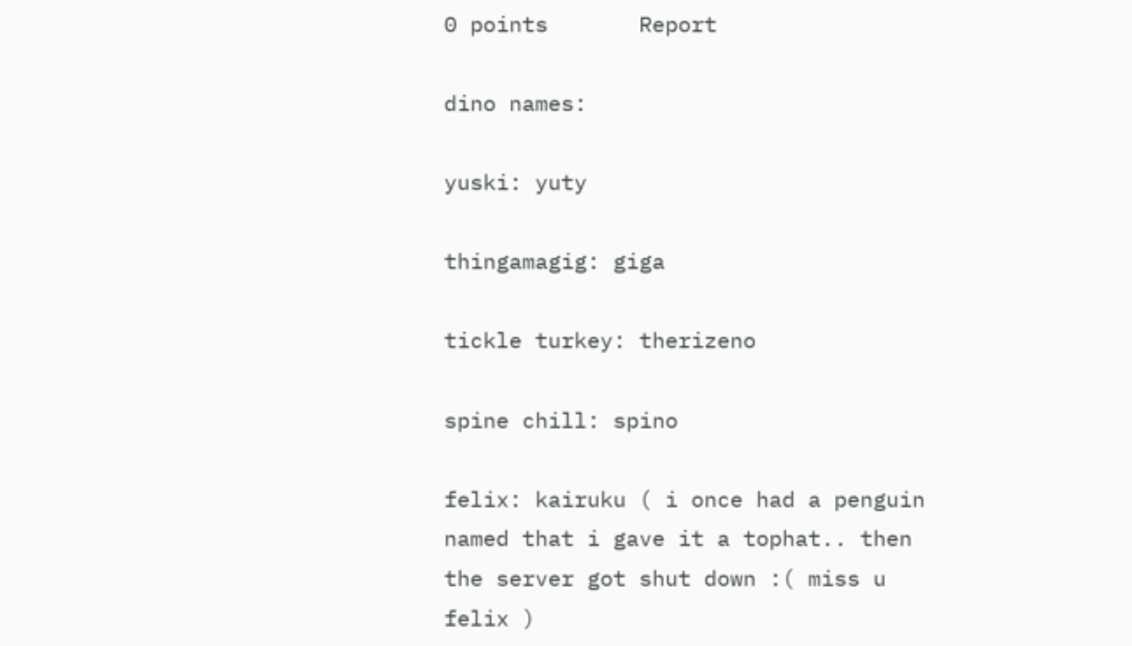0 points       Report

dino names:

yuski: yuty

thingamagig: giga

tickle turkey: therizeno

spine chill: spino

felix: kairuku ( i once had a penguin named that i gave it a tophat.. then the server got shut down :( miss u felix )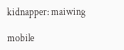kidnapper: maiwing

mobile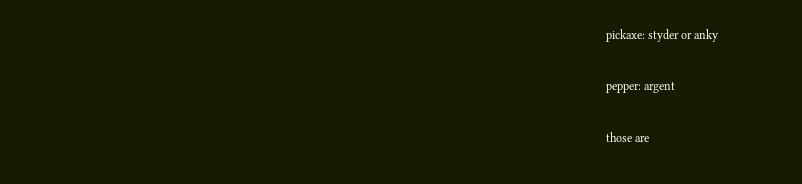pickaxe: styder or anky

pepper: argent

those are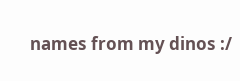names from my dinos :/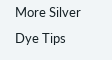More Silver Dye Tips